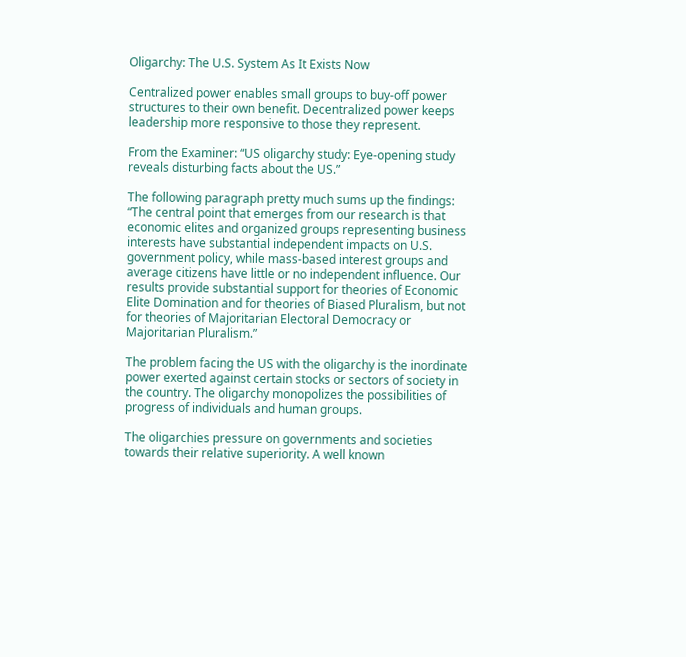Oligarchy: The U.S. System As It Exists Now

Centralized power enables small groups to buy-off power structures to their own benefit. Decentralized power keeps leadership more responsive to those they represent.

From the Examiner: “US oligarchy study: Eye-opening study reveals disturbing facts about the US.”

The following paragraph pretty much sums up the findings: “The central point that emerges from our research is that economic elites and organized groups representing business interests have substantial independent impacts on U.S. government policy, while mass-based interest groups and average citizens have little or no independent influence. Our results provide substantial support for theories of Economic Elite Domination and for theories of Biased Pluralism, but not for theories of Majoritarian Electoral Democracy or Majoritarian Pluralism.”

The problem facing the US with the oligarchy is the inordinate power exerted against certain stocks or sectors of society in the country. The oligarchy monopolizes the possibilities of progress of individuals and human groups.

The oligarchies pressure on governments and societies towards their relative superiority. A well known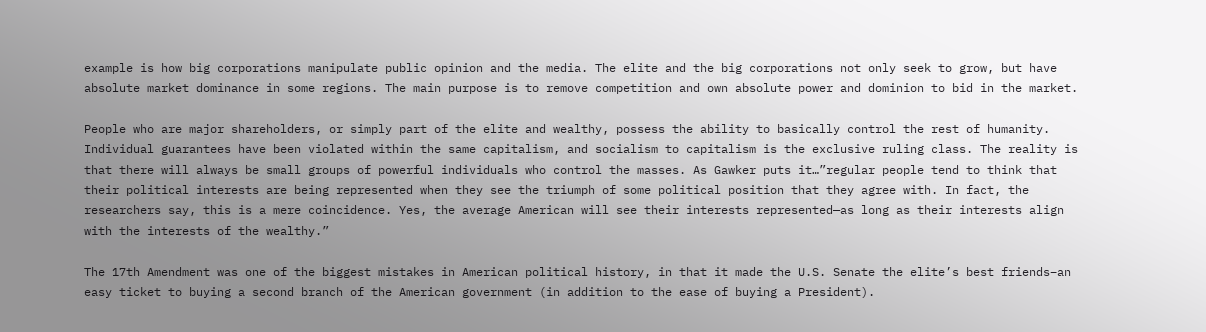example is how big corporations manipulate public opinion and the media. The elite and the big corporations not only seek to grow, but have absolute market dominance in some regions. The main purpose is to remove competition and own absolute power and dominion to bid in the market.

People who are major shareholders, or simply part of the elite and wealthy, possess the ability to basically control the rest of humanity. Individual guarantees have been violated within the same capitalism, and socialism to capitalism is the exclusive ruling class. The reality is that there will always be small groups of powerful individuals who control the masses. As Gawker puts it…”regular people tend to think that their political interests are being represented when they see the triumph of some political position that they agree with. In fact, the researchers say, this is a mere coincidence. Yes, the average American will see their interests represented—as long as their interests align with the interests of the wealthy.”

The 17th Amendment was one of the biggest mistakes in American political history, in that it made the U.S. Senate the elite’s best friends–an easy ticket to buying a second branch of the American government (in addition to the ease of buying a President).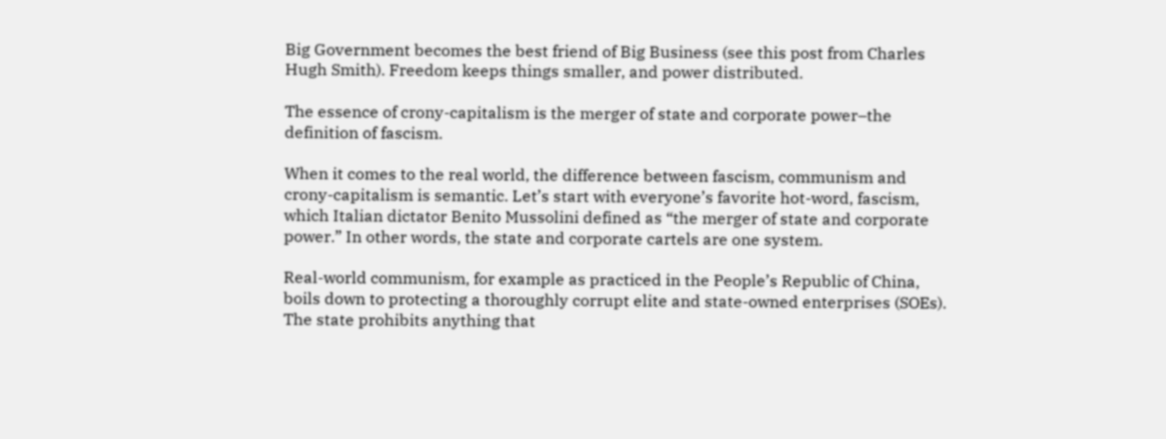Big Government becomes the best friend of Big Business (see this post from Charles Hugh Smith). Freedom keeps things smaller, and power distributed.

The essence of crony-capitalism is the merger of state and corporate power–the definition of fascism.

When it comes to the real world, the difference between fascism, communism and crony-capitalism is semantic. Let’s start with everyone’s favorite hot-word, fascism, which Italian dictator Benito Mussolini defined as “the merger of state and corporate power.” In other words, the state and corporate cartels are one system.

Real-world communism, for example as practiced in the People’s Republic of China, boils down to protecting a thoroughly corrupt elite and state-owned enterprises (SOEs). The state prohibits anything that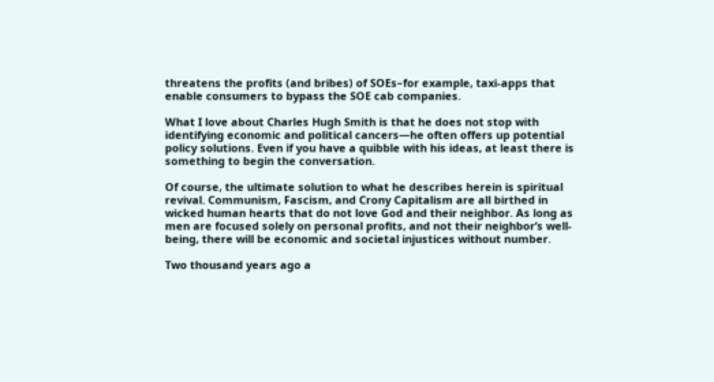threatens the profits (and bribes) of SOEs–for example, taxi-apps that enable consumers to bypass the SOE cab companies.

What I love about Charles Hugh Smith is that he does not stop with identifying economic and political cancers—he often offers up potential policy solutions. Even if you have a quibble with his ideas, at least there is something to begin the conversation.

Of course, the ultimate solution to what he describes herein is spiritual revival. Communism, Fascism, and Crony Capitalism are all birthed in wicked human hearts that do not love God and their neighbor. As long as men are focused solely on personal profits, and not their neighbor’s well-being, there will be economic and societal injustices without number.

Two thousand years ago a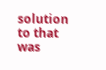solution to that was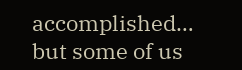accomplished… but some of us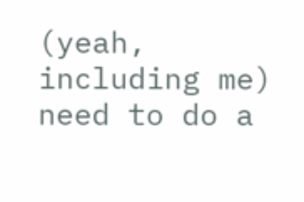(yeah, including me) need to do a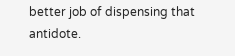better job of dispensing that antidote.